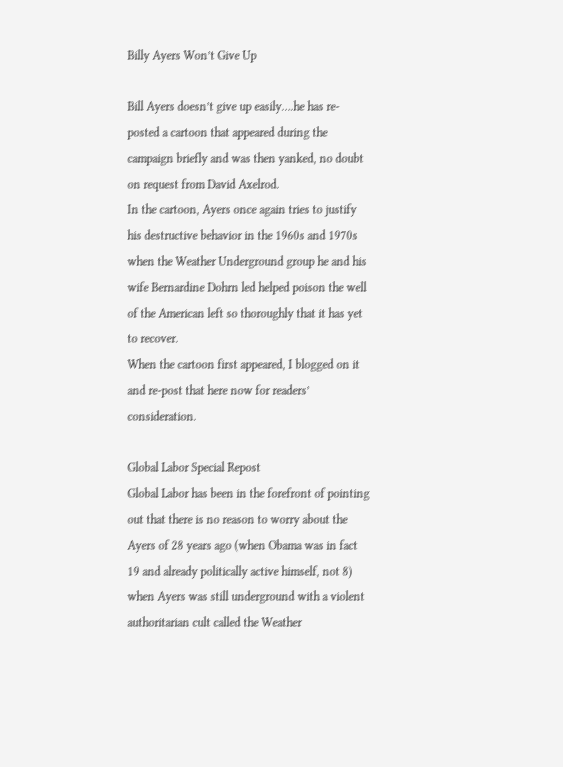Billy Ayers Won’t Give Up

Bill Ayers doesn’t give up easily….he has re-posted a cartoon that appeared during the campaign briefly and was then yanked, no doubt on request from David Axelrod.
In the cartoon, Ayers once again tries to justify his destructive behavior in the 1960s and 1970s when the Weather Underground group he and his wife Bernardine Dohrn led helped poison the well of the American left so thoroughly that it has yet to recover.
When the cartoon first appeared, I blogged on it and re-post that here now for readers’ consideration.

Global Labor Special Repost
Global Labor has been in the forefront of pointing out that there is no reason to worry about the Ayers of 28 years ago (when Obama was in fact 19 and already politically active himself, not 8) when Ayers was still underground with a violent authoritarian cult called the Weather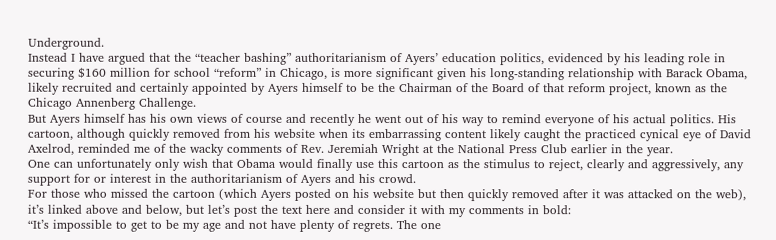Underground.
Instead I have argued that the “teacher bashing” authoritarianism of Ayers’ education politics, evidenced by his leading role in securing $160 million for school “reform” in Chicago, is more significant given his long-standing relationship with Barack Obama, likely recruited and certainly appointed by Ayers himself to be the Chairman of the Board of that reform project, known as the Chicago Annenberg Challenge.
But Ayers himself has his own views of course and recently he went out of his way to remind everyone of his actual politics. His cartoon, although quickly removed from his website when its embarrassing content likely caught the practiced cynical eye of David Axelrod, reminded me of the wacky comments of Rev. Jeremiah Wright at the National Press Club earlier in the year.
One can unfortunately only wish that Obama would finally use this cartoon as the stimulus to reject, clearly and aggressively, any support for or interest in the authoritarianism of Ayers and his crowd.
For those who missed the cartoon (which Ayers posted on his website but then quickly removed after it was attacked on the web), it’s linked above and below, but let’s post the text here and consider it with my comments in bold:
“It’s impossible to get to be my age and not have plenty of regrets. The one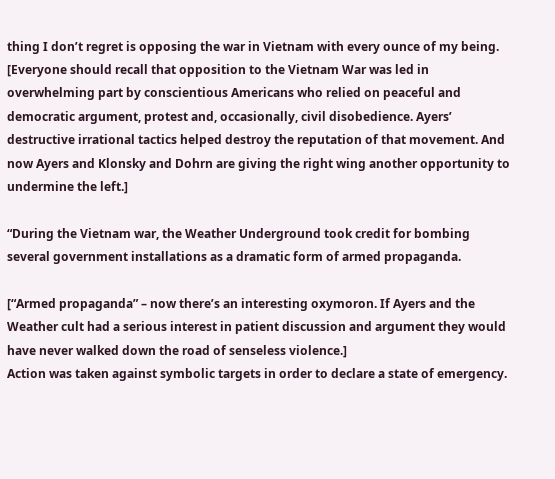thing I don’t regret is opposing the war in Vietnam with every ounce of my being.
[Everyone should recall that opposition to the Vietnam War was led in overwhelming part by conscientious Americans who relied on peaceful and democratic argument, protest and, occasionally, civil disobedience. Ayers’ destructive irrational tactics helped destroy the reputation of that movement. And now Ayers and Klonsky and Dohrn are giving the right wing another opportunity to undermine the left.]

“During the Vietnam war, the Weather Underground took credit for bombing several government installations as a dramatic form of armed propaganda.

[“Armed propaganda” – now there’s an interesting oxymoron. If Ayers and the Weather cult had a serious interest in patient discussion and argument they would have never walked down the road of senseless violence.]
Action was taken against symbolic targets in order to declare a state of emergency.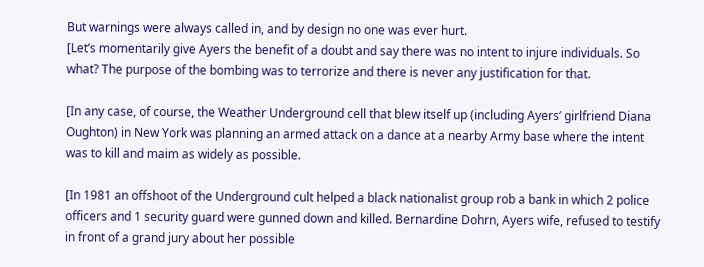But warnings were always called in, and by design no one was ever hurt.
[Let’s momentarily give Ayers the benefit of a doubt and say there was no intent to injure individuals. So what? The purpose of the bombing was to terrorize and there is never any justification for that.

[In any case, of course, the Weather Underground cell that blew itself up (including Ayers’ girlfriend Diana Oughton) in New York was planning an armed attack on a dance at a nearby Army base where the intent was to kill and maim as widely as possible.

[In 1981 an offshoot of the Underground cult helped a black nationalist group rob a bank in which 2 police officers and 1 security guard were gunned down and killed. Bernardine Dohrn, Ayers wife, refused to testify in front of a grand jury about her possible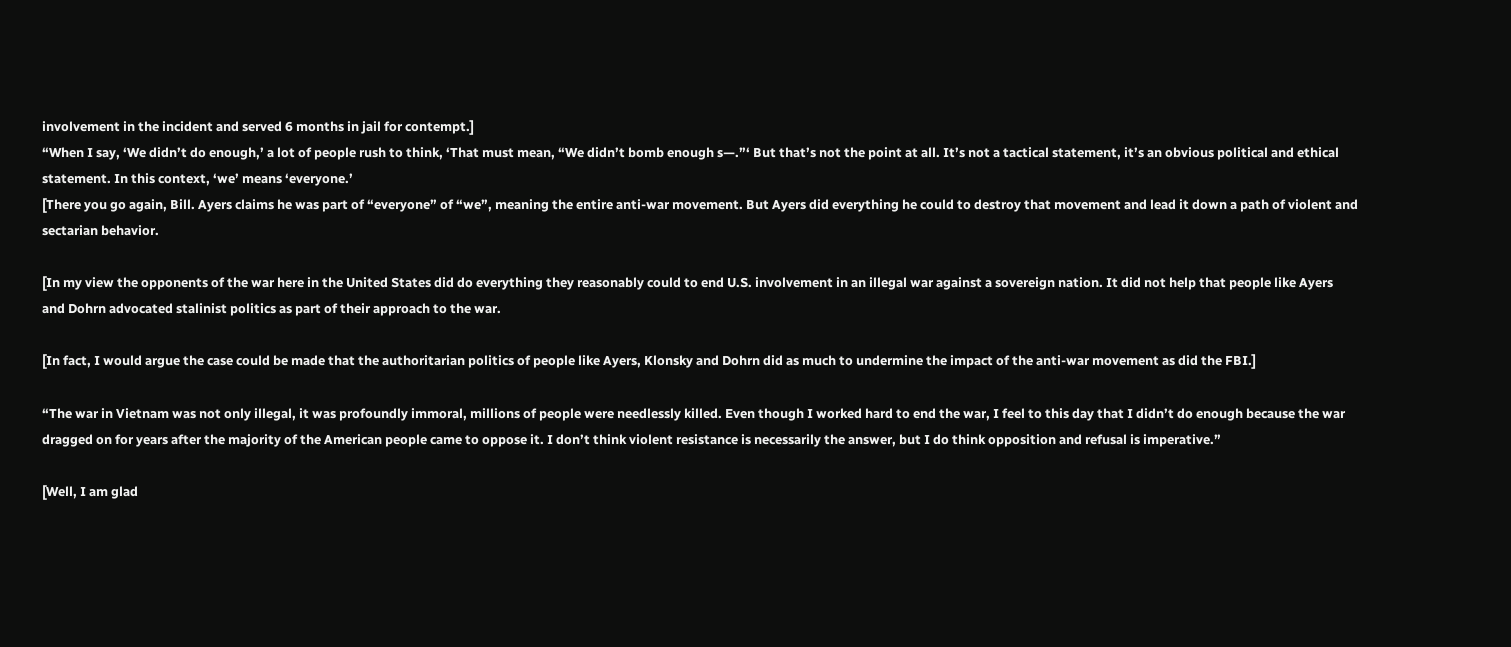involvement in the incident and served 6 months in jail for contempt.]
“When I say, ‘We didn’t do enough,’ a lot of people rush to think, ‘That must mean, “We didn’t bomb enough s—.”‘ But that’s not the point at all. It’s not a tactical statement, it’s an obvious political and ethical statement. In this context, ‘we’ means ‘everyone.’
[There you go again, Bill. Ayers claims he was part of “everyone” of “we”, meaning the entire anti-war movement. But Ayers did everything he could to destroy that movement and lead it down a path of violent and sectarian behavior.

[In my view the opponents of the war here in the United States did do everything they reasonably could to end U.S. involvement in an illegal war against a sovereign nation. It did not help that people like Ayers and Dohrn advocated stalinist politics as part of their approach to the war.

[In fact, I would argue the case could be made that the authoritarian politics of people like Ayers, Klonsky and Dohrn did as much to undermine the impact of the anti-war movement as did the FBI.]

“The war in Vietnam was not only illegal, it was profoundly immoral, millions of people were needlessly killed. Even though I worked hard to end the war, I feel to this day that I didn’t do enough because the war dragged on for years after the majority of the American people came to oppose it. I don’t think violent resistance is necessarily the answer, but I do think opposition and refusal is imperative.”

[Well, I am glad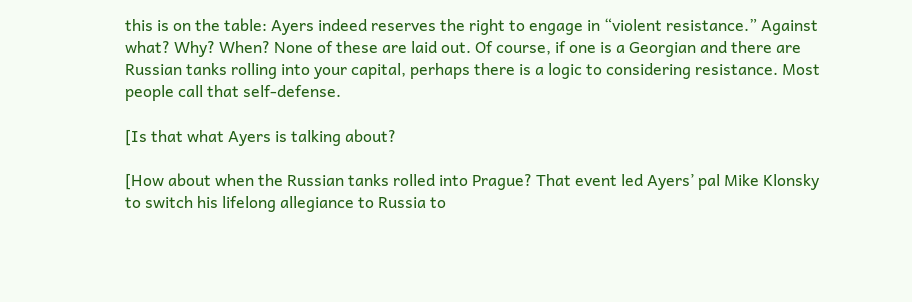this is on the table: Ayers indeed reserves the right to engage in “violent resistance.” Against what? Why? When? None of these are laid out. Of course, if one is a Georgian and there are Russian tanks rolling into your capital, perhaps there is a logic to considering resistance. Most people call that self-defense.

[Is that what Ayers is talking about?

[How about when the Russian tanks rolled into Prague? That event led Ayers’ pal Mike Klonsky to switch his lifelong allegiance to Russia to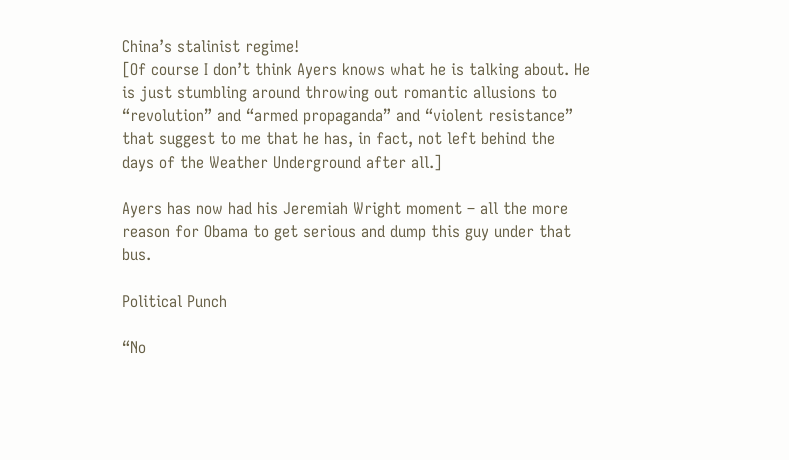China’s stalinist regime!
[Of course I don’t think Ayers knows what he is talking about. He is just stumbling around throwing out romantic allusions to “revolution” and “armed propaganda” and “violent resistance” that suggest to me that he has, in fact, not left behind the days of the Weather Underground after all.]

Ayers has now had his Jeremiah Wright moment – all the more reason for Obama to get serious and dump this guy under that bus.

Political Punch

“No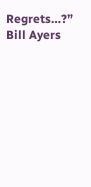Regrets…?”  Bill Ayers